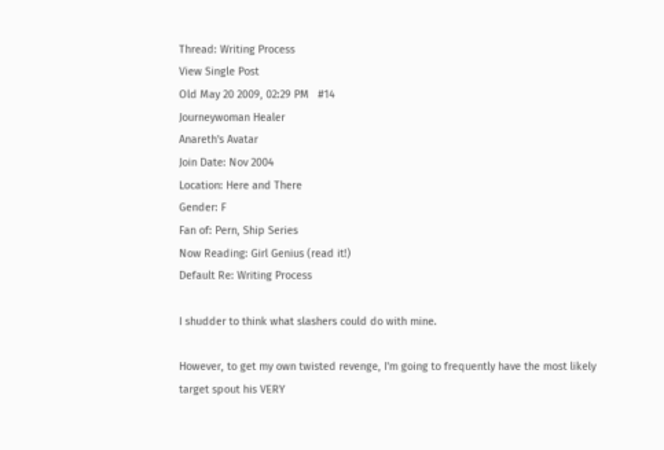Thread: Writing Process
View Single Post
Old May 20 2009, 02:29 PM   #14
Journeywoman Healer
Anareth's Avatar
Join Date: Nov 2004
Location: Here and There
Gender: F
Fan of: Pern, Ship Series
Now Reading: Girl Genius (read it!)
Default Re: Writing Process

I shudder to think what slashers could do with mine.

However, to get my own twisted revenge, I'm going to frequently have the most likely target spout his VERY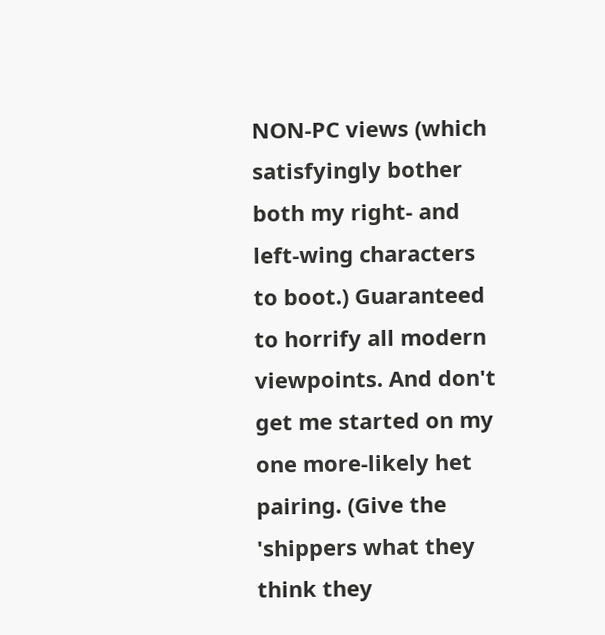NON-PC views (which satisfyingly bother both my right- and left-wing characters to boot.) Guaranteed to horrify all modern viewpoints. And don't get me started on my one more-likely het pairing. (Give the 'shippers what they think they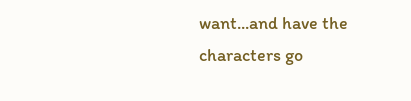want...and have the characters go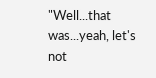"Well...that was...yeah, let's not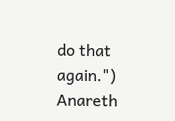do that again.")
Anareth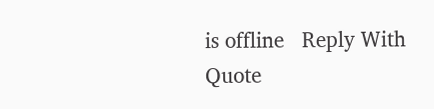is offline   Reply With Quote